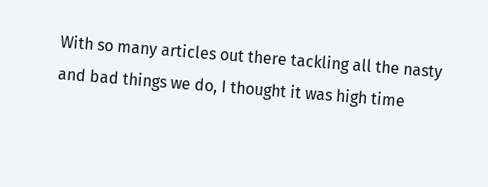With so many articles out there tackling all the nasty and bad things we do, I thought it was high time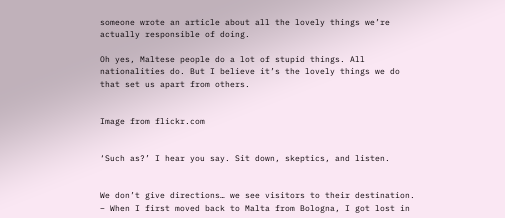someone wrote an article about all the lovely things we’re actually responsible of doing.

Oh yes, Maltese people do a lot of stupid things. All nationalities do. But I believe it’s the lovely things we do that set us apart from others.


Image from flickr.com


‘Such as?’ I hear you say. Sit down, skeptics, and listen.


We don’t give directions… we see visitors to their destination. – When I first moved back to Malta from Bologna, I got lost in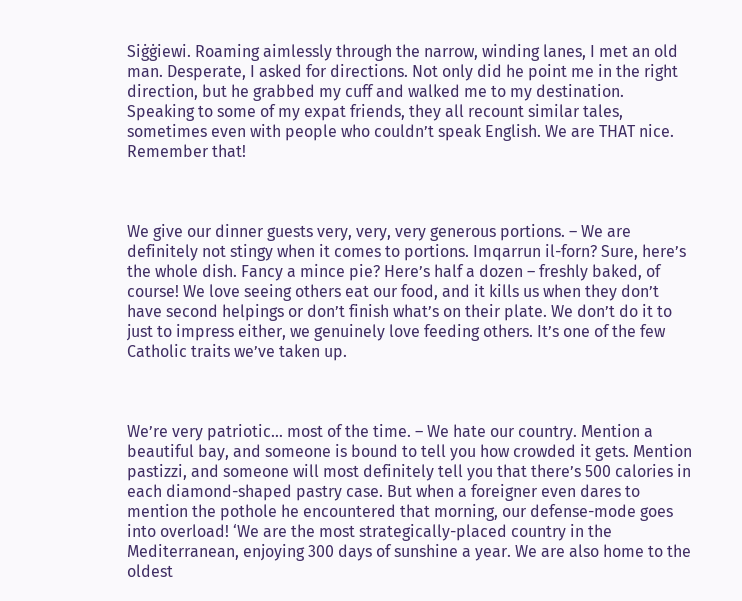Siġġiewi. Roaming aimlessly through the narrow, winding lanes, I met an old man. Desperate, I asked for directions. Not only did he point me in the right direction, but he grabbed my cuff and walked me to my destination. Speaking to some of my expat friends, they all recount similar tales, sometimes even with people who couldn’t speak English. We are THAT nice. Remember that!



We give our dinner guests very, very, very generous portions. – We are definitely not stingy when it comes to portions. Imqarrun il-forn? Sure, here’s the whole dish. Fancy a mince pie? Here’s half a dozen – freshly baked, of course! We love seeing others eat our food, and it kills us when they don’t have second helpings or don’t finish what’s on their plate. We don’t do it to just to impress either, we genuinely love feeding others. It’s one of the few Catholic traits we’ve taken up.



We’re very patriotic… most of the time. – We hate our country. Mention a beautiful bay, and someone is bound to tell you how crowded it gets. Mention pastizzi, and someone will most definitely tell you that there’s 500 calories in each diamond-shaped pastry case. But when a foreigner even dares to mention the pothole he encountered that morning, our defense-mode goes into overload! ‘We are the most strategically-placed country in the Mediterranean, enjoying 300 days of sunshine a year. We are also home to the oldest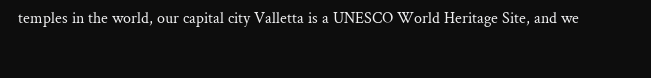temples in the world, our capital city Valletta is a UNESCO World Heritage Site, and we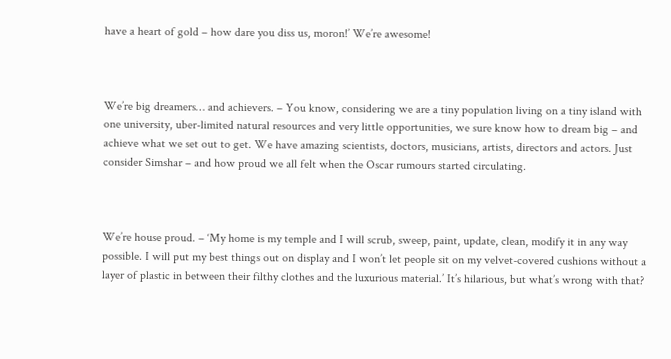have a heart of gold – how dare you diss us, moron!’ We’re awesome!



We’re big dreamers… and achievers. – You know, considering we are a tiny population living on a tiny island with one university, uber-limited natural resources and very little opportunities, we sure know how to dream big – and achieve what we set out to get. We have amazing scientists, doctors, musicians, artists, directors and actors. Just consider Simshar – and how proud we all felt when the Oscar rumours started circulating.



We’re house proud. – ‘My home is my temple and I will scrub, sweep, paint, update, clean, modify it in any way possible. I will put my best things out on display and I won’t let people sit on my velvet-covered cushions without a layer of plastic in between their filthy clothes and the luxurious material.’ It’s hilarious, but what’s wrong with that?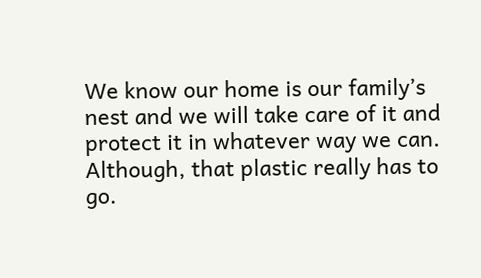We know our home is our family’s nest and we will take care of it and protect it in whatever way we can. Although, that plastic really has to go.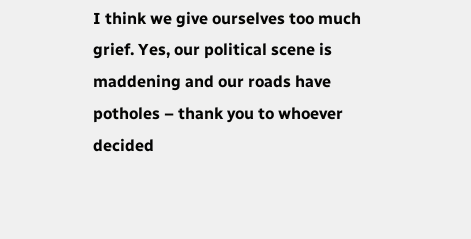I think we give ourselves too much grief. Yes, our political scene is maddening and our roads have potholes – thank you to whoever decided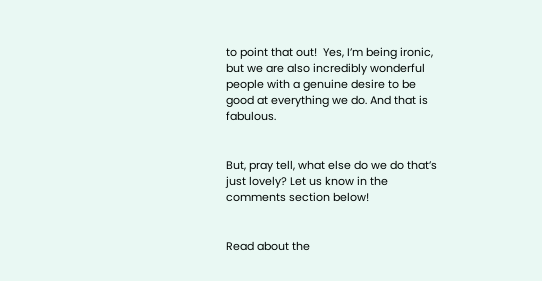to point that out!  Yes, I’m being ironic, but we are also incredibly wonderful people with a genuine desire to be good at everything we do. And that is fabulous.


But, pray tell, what else do we do that’s just lovely? Let us know in the comments section below!


Read about the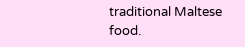traditional Maltese food.